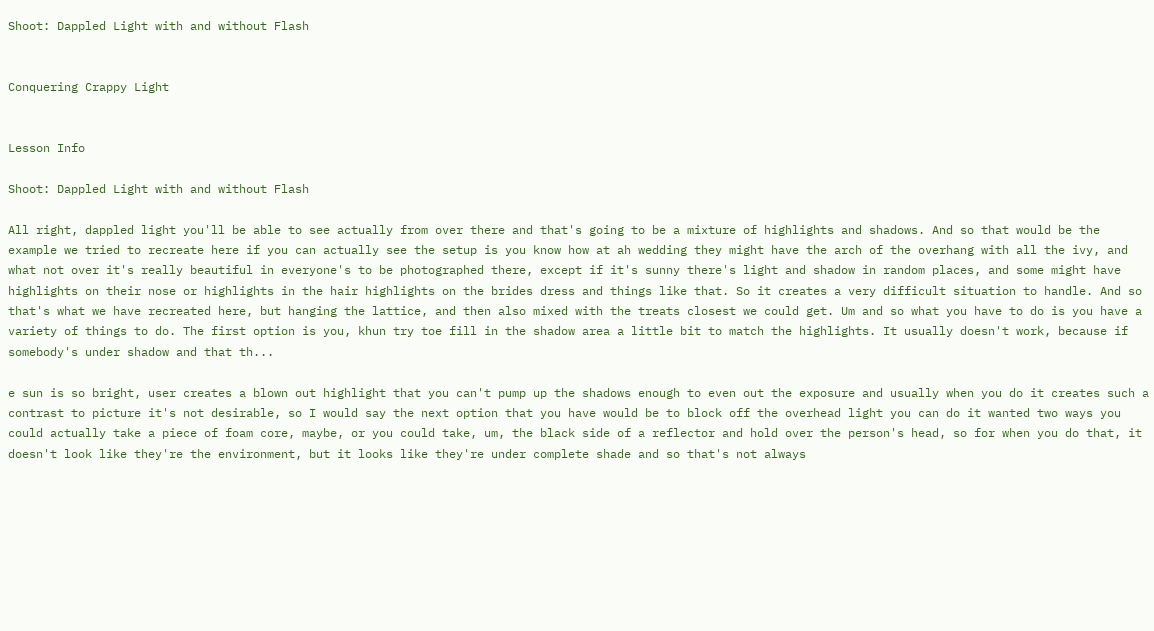Shoot: Dappled Light with and without Flash


Conquering Crappy Light


Lesson Info

Shoot: Dappled Light with and without Flash

All right, dappled light you'll be able to see actually from over there and that's going to be a mixture of highlights and shadows. And so that would be the example we tried to recreate here if you can actually see the setup is you know how at ah wedding they might have the arch of the overhang with all the ivy, and what not over it's really beautiful in everyone's to be photographed there, except if it's sunny there's light and shadow in random places, and some might have highlights on their nose or highlights in the hair highlights on the brides dress and things like that. So it creates a very difficult situation to handle. And so that's what we have recreated here, but hanging the lattice, and then also mixed with the treats closest we could get. Um and so what you have to do is you have a variety of things to do. The first option is you, khun try toe fill in the shadow area a little bit to match the highlights. It usually doesn't work, because if somebody's under shadow and that th...

e sun is so bright, user creates a blown out highlight that you can't pump up the shadows enough to even out the exposure and usually when you do it creates such a contrast to picture it's not desirable, so I would say the next option that you have would be to block off the overhead light you can do it wanted two ways you could actually take a piece of foam core, maybe, or you could take, um, the black side of a reflector and hold over the person's head, so for when you do that, it doesn't look like they're the environment, but it looks like they're under complete shade and so that's not always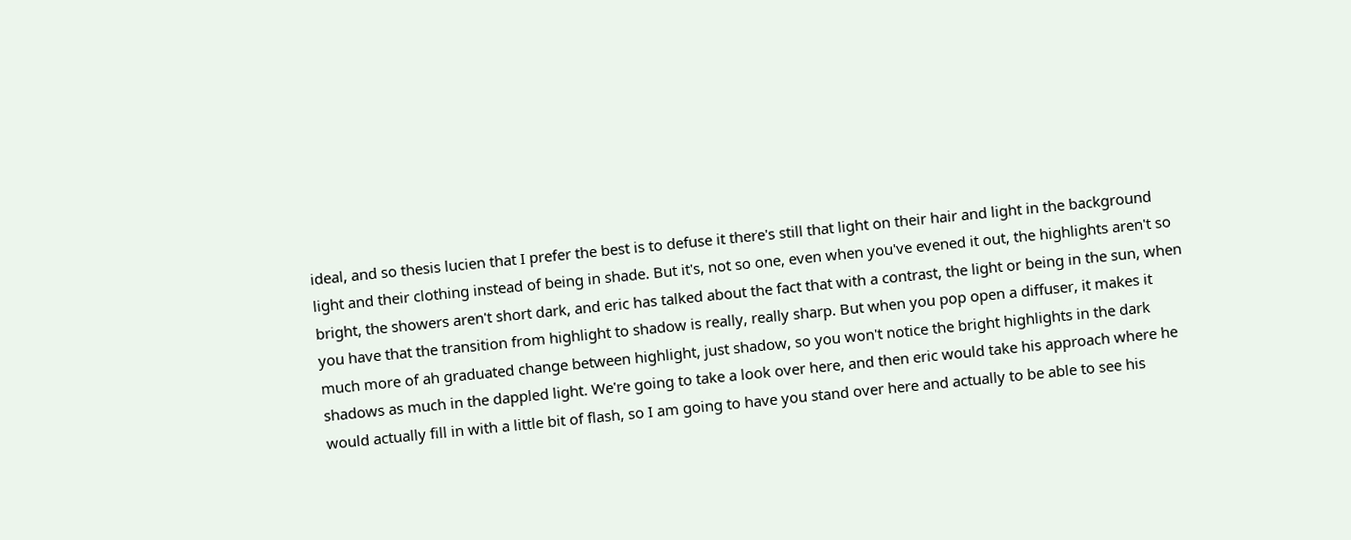ideal, and so thesis lucien that I prefer the best is to defuse it there's still that light on their hair and light in the background light and their clothing instead of being in shade. But it's, not so one, even when you've evened it out, the highlights aren't so bright, the showers aren't short dark, and eric has talked about the fact that with a contrast, the light or being in the sun, when you have that the transition from highlight to shadow is really, really sharp. But when you pop open a diffuser, it makes it much more of ah graduated change between highlight, just shadow, so you won't notice the bright highlights in the dark shadows as much in the dappled light. We're going to take a look over here, and then eric would take his approach where he would actually fill in with a little bit of flash, so I am going to have you stand over here and actually to be able to see his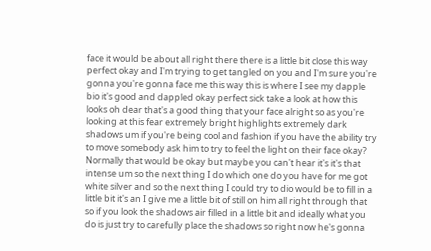face it would be about all right there there is a little bit close this way perfect okay and I'm trying to get tangled on you and I'm sure you're gonna you're gonna face me this way this is where I see my dapple bio it's good and dappled okay perfect sick take a look at how this looks oh dear that's a good thing that your face alright so as you're looking at this fear extremely bright highlights extremely dark shadows um if you're being cool and fashion if you have the ability try to move somebody ask him to try to feel the light on their face okay? Normally that would be okay but maybe you can't hear it's it's that intense um so the next thing I do which one do you have for me got white silver and so the next thing I could try to dio would be to fill in a little bit it's an I give me a little bit of still on him all right through that so if you look the shadows air filled in a little bit and ideally what you do is just try to carefully place the shadows so right now he's gonna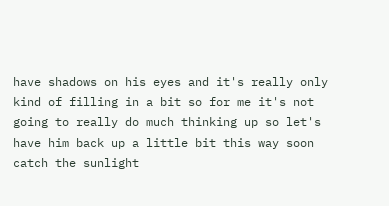have shadows on his eyes and it's really only kind of filling in a bit so for me it's not going to really do much thinking up so let's have him back up a little bit this way soon catch the sunlight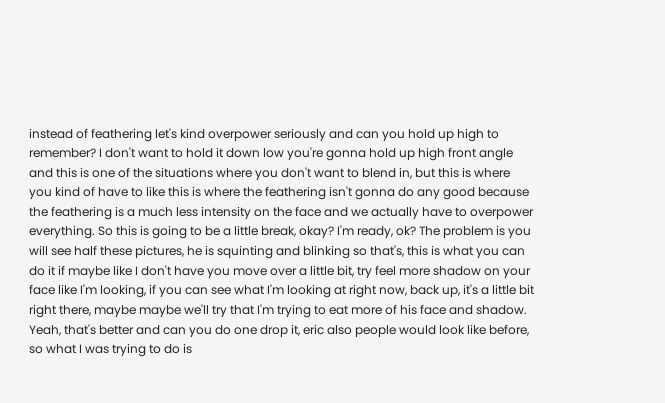instead of feathering let's kind overpower seriously and can you hold up high to remember? I don't want to hold it down low you're gonna hold up high front angle and this is one of the situations where you don't want to blend in, but this is where you kind of have to like this is where the feathering isn't gonna do any good because the feathering is a much less intensity on the face and we actually have to overpower everything. So this is going to be a little break, okay? I'm ready, ok? The problem is you will see half these pictures, he is squinting and blinking so that's, this is what you can do it if maybe like I don't have you move over a little bit, try feel more shadow on your face like I'm looking, if you can see what I'm looking at right now, back up, it's a little bit right there, maybe maybe we'll try that I'm trying to eat more of his face and shadow. Yeah, that's better and can you do one drop it, eric also people would look like before, so what I was trying to do is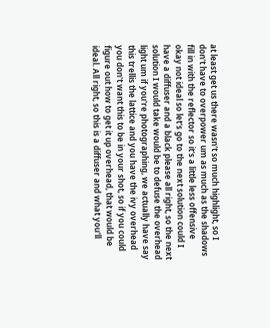at least get us there wasn't so much highlight, so I don't have to overpower um as much as the shadows fill in with the reflector so it's a little less offensive okay not ideal so let's go to the next solution could I have a diffuser and a black please all right, so the next solution I would take would be to defuse the overhead light um if you're photographing, we actually have say this trellis the lattice and you have the ivy overhead you don't want this to be in your shot, so if you could figure out how to get it up overhead, that would be ideal. All right, so this is a diffuser and what you'll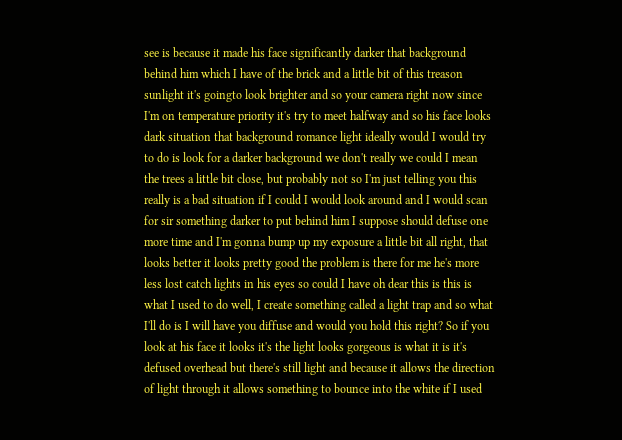see is because it made his face significantly darker that background behind him which I have of the brick and a little bit of this treason sunlight it's goingto look brighter and so your camera right now since I'm on temperature priority it's try to meet halfway and so his face looks dark situation that background romance light ideally would I would try to do is look for a darker background we don't really we could I mean the trees a little bit close, but probably not so I'm just telling you this really is a bad situation if I could I would look around and I would scan for sir something darker to put behind him I suppose should defuse one more time and I'm gonna bump up my exposure a little bit all right, that looks better it looks pretty good the problem is there for me he's more less lost catch lights in his eyes so could I have oh dear this is this is what I used to do well, I create something called a light trap and so what I'll do is I will have you diffuse and would you hold this right? So if you look at his face it looks it's the light looks gorgeous is what it is it's defused overhead but there's still light and because it allows the direction of light through it allows something to bounce into the white if I used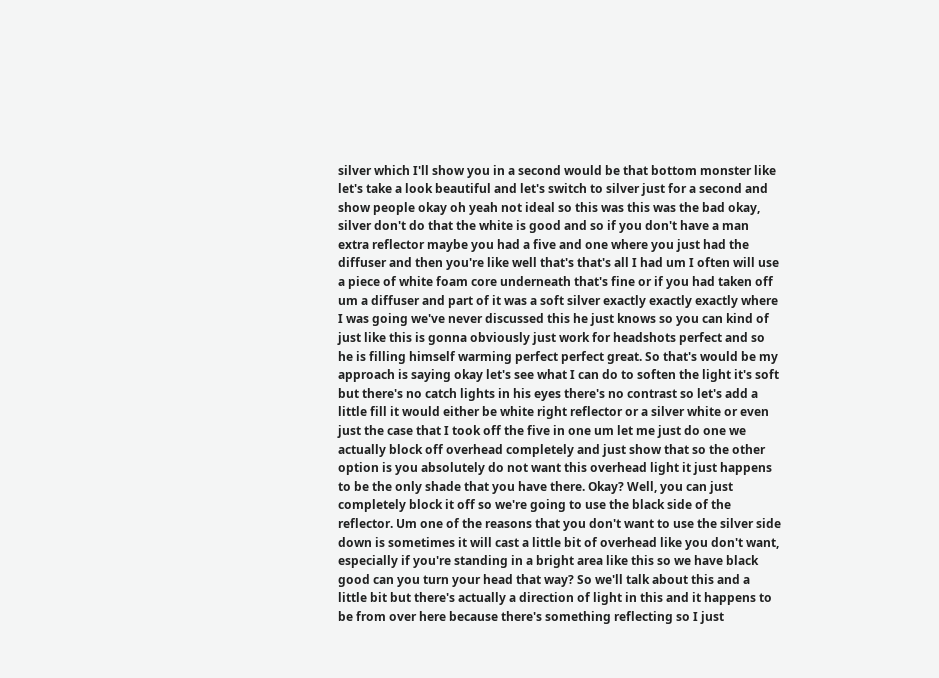silver which I'll show you in a second would be that bottom monster like let's take a look beautiful and let's switch to silver just for a second and show people okay oh yeah not ideal so this was this was the bad okay, silver don't do that the white is good and so if you don't have a man extra reflector maybe you had a five and one where you just had the diffuser and then you're like well that's that's all I had um I often will use a piece of white foam core underneath that's fine or if you had taken off um a diffuser and part of it was a soft silver exactly exactly exactly where I was going we've never discussed this he just knows so you can kind of just like this is gonna obviously just work for headshots perfect and so he is filling himself warming perfect perfect great. So that's would be my approach is saying okay let's see what I can do to soften the light it's soft but there's no catch lights in his eyes there's no contrast so let's add a little fill it would either be white right reflector or a silver white or even just the case that I took off the five in one um let me just do one we actually block off overhead completely and just show that so the other option is you absolutely do not want this overhead light it just happens to be the only shade that you have there. Okay? Well, you can just completely block it off so we're going to use the black side of the reflector. Um one of the reasons that you don't want to use the silver side down is sometimes it will cast a little bit of overhead like you don't want, especially if you're standing in a bright area like this so we have black good can you turn your head that way? So we'll talk about this and a little bit but there's actually a direction of light in this and it happens to be from over here because there's something reflecting so I just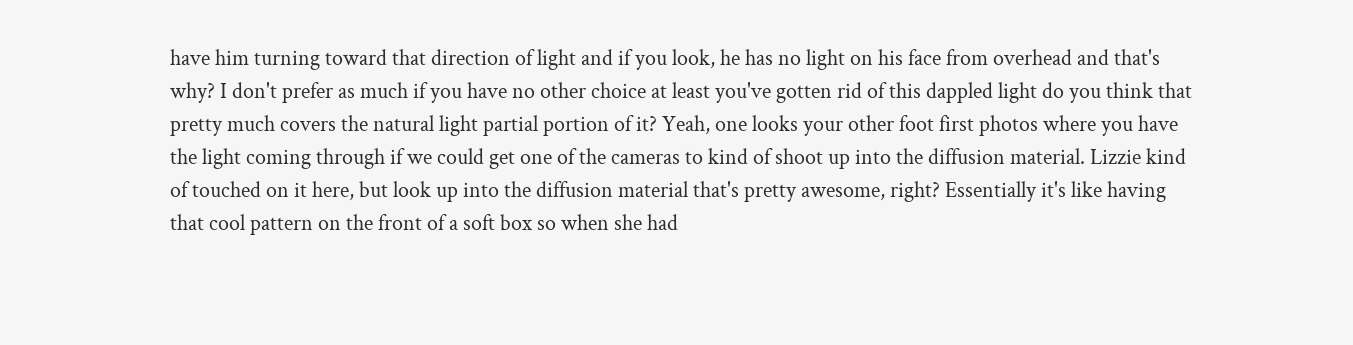have him turning toward that direction of light and if you look, he has no light on his face from overhead and that's why? I don't prefer as much if you have no other choice at least you've gotten rid of this dappled light do you think that pretty much covers the natural light partial portion of it? Yeah, one looks your other foot first photos where you have the light coming through if we could get one of the cameras to kind of shoot up into the diffusion material. Lizzie kind of touched on it here, but look up into the diffusion material that's pretty awesome, right? Essentially it's like having that cool pattern on the front of a soft box so when she had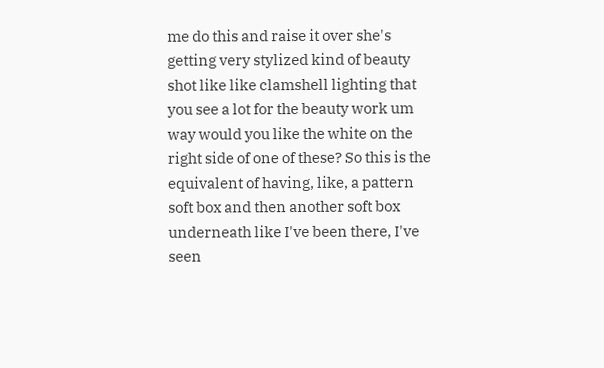me do this and raise it over she's getting very stylized kind of beauty shot like like clamshell lighting that you see a lot for the beauty work um way would you like the white on the right side of one of these? So this is the equivalent of having, like, a pattern soft box and then another soft box underneath like I've been there, I've seen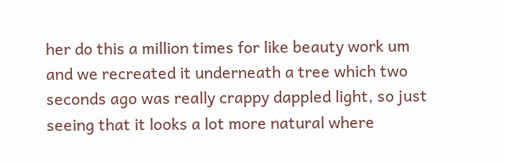her do this a million times for like beauty work um and we recreated it underneath a tree which two seconds ago was really crappy dappled light, so just seeing that it looks a lot more natural where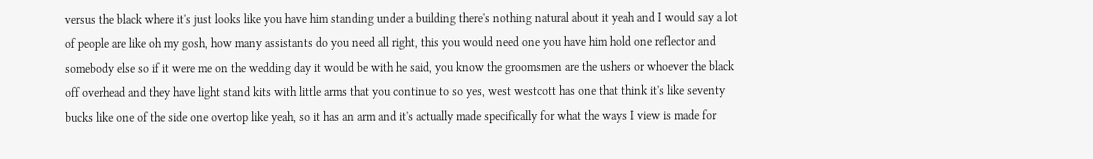versus the black where it's just looks like you have him standing under a building there's nothing natural about it yeah and I would say a lot of people are like oh my gosh, how many assistants do you need all right, this you would need one you have him hold one reflector and somebody else so if it were me on the wedding day it would be with he said, you know the groomsmen are the ushers or whoever the black off overhead and they have light stand kits with little arms that you continue to so yes, west westcott has one that think it's like seventy bucks like one of the side one overtop like yeah, so it has an arm and it's actually made specifically for what the ways I view is made for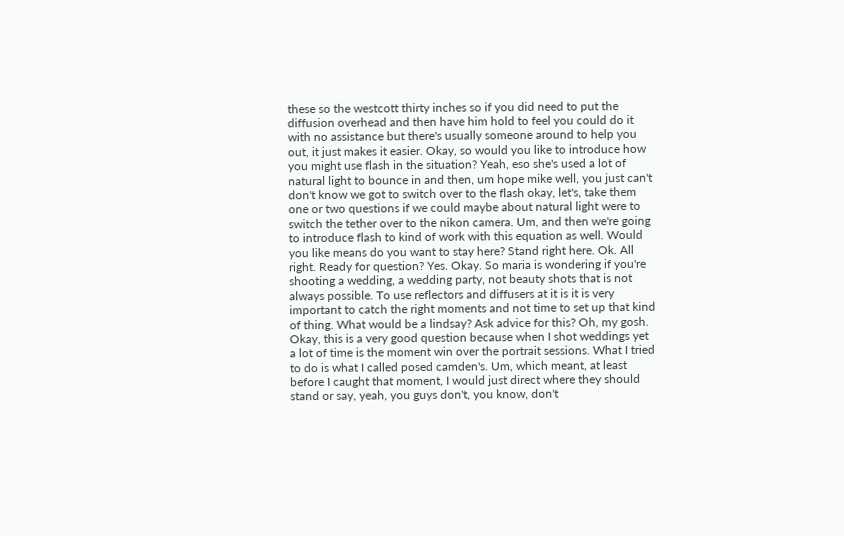these so the westcott thirty inches so if you did need to put the diffusion overhead and then have him hold to feel you could do it with no assistance but there's usually someone around to help you out, it just makes it easier. Okay, so would you like to introduce how you might use flash in the situation? Yeah, eso she's used a lot of natural light to bounce in and then, um hope mike well, you just can't don't know we got to switch over to the flash okay, let's, take them one or two questions if we could maybe about natural light were to switch the tether over to the nikon camera. Um, and then we're going to introduce flash to kind of work with this equation as well. Would you like means do you want to stay here? Stand right here. Ok. All right. Ready for question? Yes. Okay. So maria is wondering if you're shooting a wedding, a wedding party, not beauty shots that is not always possible. To use reflectors and diffusers at it is it is very important to catch the right moments and not time to set up that kind of thing. What would be a lindsay? Ask advice for this? Oh, my gosh. Okay, this is a very good question because when I shot weddings yet a lot of time is the moment win over the portrait sessions. What I tried to do is what I called posed camden's. Um, which meant, at least before I caught that moment, I would just direct where they should stand or say, yeah, you guys don't, you know, don't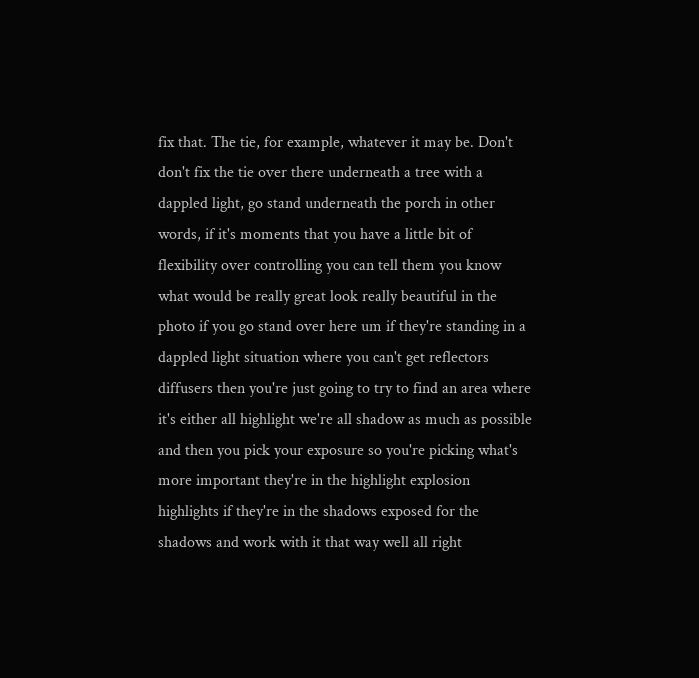fix that. The tie, for example, whatever it may be. Don't don't fix the tie over there underneath a tree with a dappled light, go stand underneath the porch in other words, if it's moments that you have a little bit of flexibility over controlling you can tell them you know what would be really great look really beautiful in the photo if you go stand over here um if they're standing in a dappled light situation where you can't get reflectors diffusers then you're just going to try to find an area where it's either all highlight we're all shadow as much as possible and then you pick your exposure so you're picking what's more important they're in the highlight explosion highlights if they're in the shadows exposed for the shadows and work with it that way well all right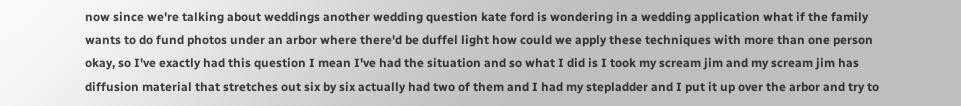now since we're talking about weddings another wedding question kate ford is wondering in a wedding application what if the family wants to do fund photos under an arbor where there'd be duffel light how could we apply these techniques with more than one person okay, so I've exactly had this question I mean I've had the situation and so what I did is I took my scream jim and my scream jim has diffusion material that stretches out six by six actually had two of them and I had my stepladder and I put it up over the arbor and try to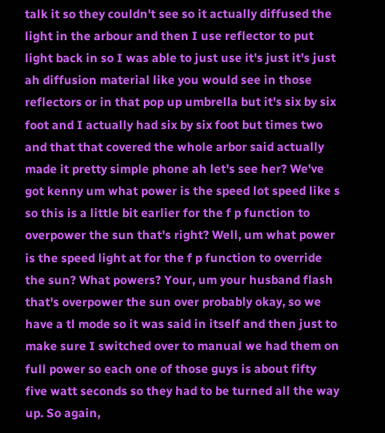talk it so they couldn't see so it actually diffused the light in the arbour and then I use reflector to put light back in so I was able to just use it's just it's just ah diffusion material like you would see in those reflectors or in that pop up umbrella but it's six by six foot and I actually had six by six foot but times two and that that covered the whole arbor said actually made it pretty simple phone ah let's see her? We've got kenny um what power is the speed lot speed like s so this is a little bit earlier for the f p function to overpower the sun that's right? Well, um what power is the speed light at for the f p function to override the sun? What powers? Your, um your husband flash that's overpower the sun over probably okay, so we have a tl mode so it was said in itself and then just to make sure I switched over to manual we had them on full power so each one of those guys is about fifty five watt seconds so they had to be turned all the way up. So again,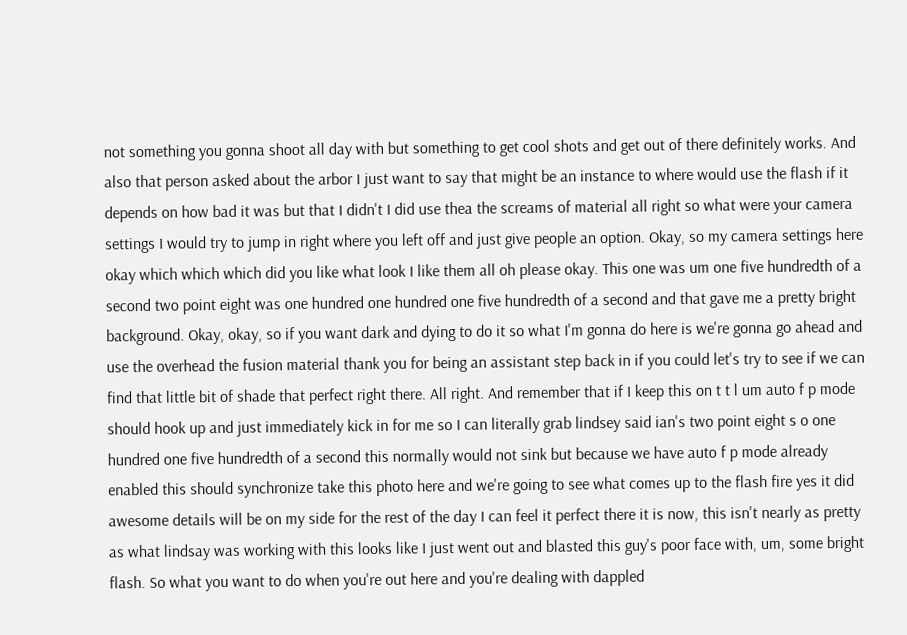not something you gonna shoot all day with but something to get cool shots and get out of there definitely works. And also that person asked about the arbor I just want to say that might be an instance to where would use the flash if it depends on how bad it was but that I didn't I did use thea the screams of material all right so what were your camera settings I would try to jump in right where you left off and just give people an option. Okay, so my camera settings here okay which which which did you like what look I like them all oh please okay. This one was um one five hundredth of a second two point eight was one hundred one hundred one five hundredth of a second and that gave me a pretty bright background. Okay, okay, so if you want dark and dying to do it so what I'm gonna do here is we're gonna go ahead and use the overhead the fusion material thank you for being an assistant step back in if you could let's try to see if we can find that little bit of shade that perfect right there. All right. And remember that if I keep this on t t l um auto f p mode should hook up and just immediately kick in for me so I can literally grab lindsey said ian's two point eight s o one hundred one five hundredth of a second this normally would not sink but because we have auto f p mode already enabled this should synchronize take this photo here and we're going to see what comes up to the flash fire yes it did awesome details will be on my side for the rest of the day I can feel it perfect there it is now, this isn't nearly as pretty as what lindsay was working with this looks like I just went out and blasted this guy's poor face with, um, some bright flash. So what you want to do when you're out here and you're dealing with dappled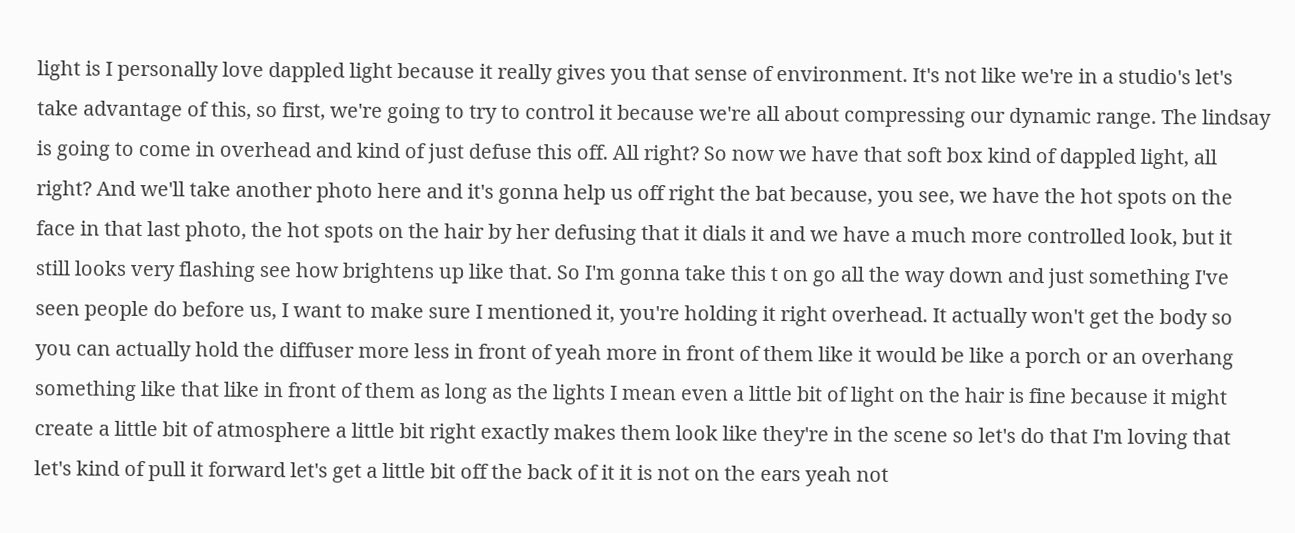light is I personally love dappled light because it really gives you that sense of environment. It's not like we're in a studio's let's take advantage of this, so first, we're going to try to control it because we're all about compressing our dynamic range. The lindsay is going to come in overhead and kind of just defuse this off. All right? So now we have that soft box kind of dappled light, all right? And we'll take another photo here and it's gonna help us off right the bat because, you see, we have the hot spots on the face in that last photo, the hot spots on the hair by her defusing that it dials it and we have a much more controlled look, but it still looks very flashing see how brightens up like that. So I'm gonna take this t on go all the way down and just something I've seen people do before us, I want to make sure I mentioned it, you're holding it right overhead. It actually won't get the body so you can actually hold the diffuser more less in front of yeah more in front of them like it would be like a porch or an overhang something like that like in front of them as long as the lights I mean even a little bit of light on the hair is fine because it might create a little bit of atmosphere a little bit right exactly makes them look like they're in the scene so let's do that I'm loving that let's kind of pull it forward let's get a little bit off the back of it it is not on the ears yeah not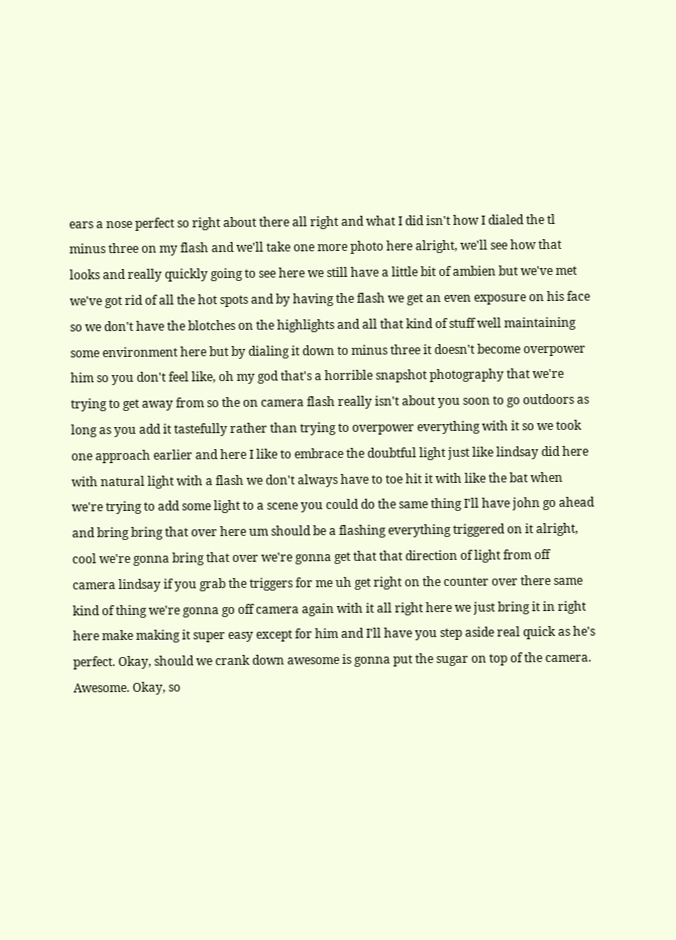ears a nose perfect so right about there all right and what I did isn't how I dialed the tl minus three on my flash and we'll take one more photo here alright, we'll see how that looks and really quickly going to see here we still have a little bit of ambien but we've met we've got rid of all the hot spots and by having the flash we get an even exposure on his face so we don't have the blotches on the highlights and all that kind of stuff well maintaining some environment here but by dialing it down to minus three it doesn't become overpower him so you don't feel like, oh my god that's a horrible snapshot photography that we're trying to get away from so the on camera flash really isn't about you soon to go outdoors as long as you add it tastefully rather than trying to overpower everything with it so we took one approach earlier and here I like to embrace the doubtful light just like lindsay did here with natural light with a flash we don't always have to toe hit it with like the bat when we're trying to add some light to a scene you could do the same thing I'll have john go ahead and bring bring that over here um should be a flashing everything triggered on it alright, cool we're gonna bring that over we're gonna get that that direction of light from off camera lindsay if you grab the triggers for me uh get right on the counter over there same kind of thing we're gonna go off camera again with it all right here we just bring it in right here make making it super easy except for him and I'll have you step aside real quick as he's perfect. Okay, should we crank down awesome is gonna put the sugar on top of the camera. Awesome. Okay, so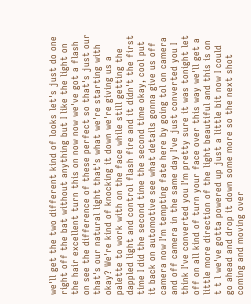we'll get the two different kind of looks let's just do one right off the bat without anything but I like the light on the hair excellent turn this on now now we've got a flash on see the difference of these perfect so that's just our that's our natural light that's what we're starting with okay? We're kind of knocking it down we're giving us a palette to work with on the face while still getting the dappled light and control flash fire and it didn't the first time I did the second time the second time okay, cool put it back on automotive see what details gonna give us off camera now I'm tempting fate here by going tol on camera and off camera in the same day I've just converted you I think I've converted you I'm pretty sure it was tonight let off on all kind of turn your face over this way we'll get a little more direction of the light beautiful and this is on t t l we've gotta powered up just a little bit now I could go ahead and drop it down some more so the next shot coming and moving over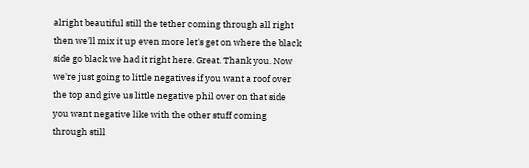alright beautiful still the tether coming through all right then we'll mix it up even more let's get on where the black side go black we had it right here. Great. Thank you. Now we're just going to little negatives if you want a roof over the top and give us little negative phil over on that side you want negative like with the other stuff coming through still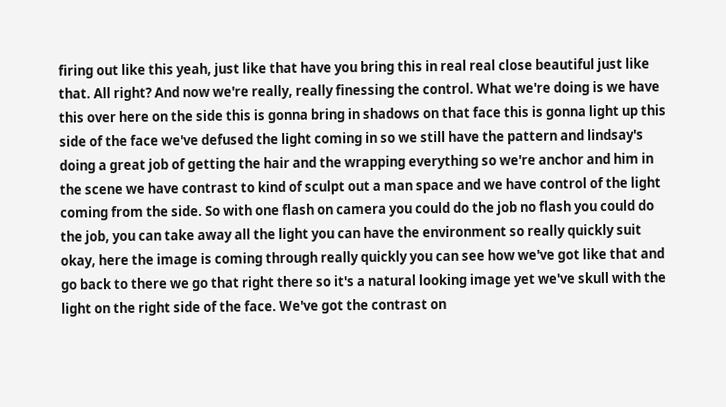firing out like this yeah, just like that have you bring this in real real close beautiful just like that. All right? And now we're really, really finessing the control. What we're doing is we have this over here on the side this is gonna bring in shadows on that face this is gonna light up this side of the face we've defused the light coming in so we still have the pattern and lindsay's doing a great job of getting the hair and the wrapping everything so we're anchor and him in the scene we have contrast to kind of sculpt out a man space and we have control of the light coming from the side. So with one flash on camera you could do the job no flash you could do the job, you can take away all the light you can have the environment so really quickly suit okay, here the image is coming through really quickly you can see how we've got like that and go back to there we go that right there so it's a natural looking image yet we've skull with the light on the right side of the face. We've got the contrast on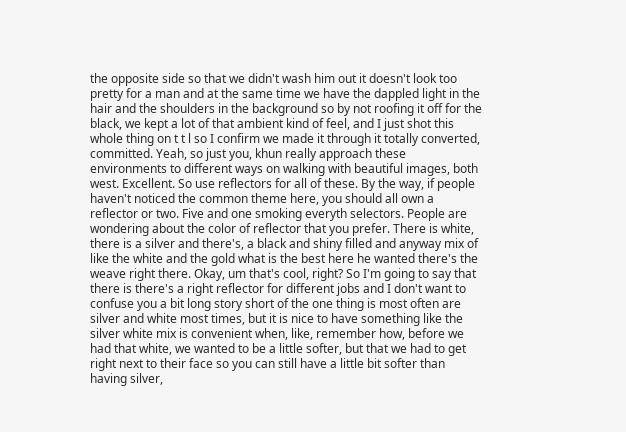the opposite side so that we didn't wash him out it doesn't look too pretty for a man and at the same time we have the dappled light in the hair and the shoulders in the background so by not roofing it off for the black, we kept a lot of that ambient kind of feel, and I just shot this whole thing on t t l so I confirm we made it through it totally converted, committed. Yeah, so just you, khun really approach these environments to different ways on walking with beautiful images, both west. Excellent. So use reflectors for all of these. By the way, if people haven't noticed the common theme here, you should all own a reflector or two. Five and one smoking everyth selectors. People are wondering about the color of reflector that you prefer. There is white, there is a silver and there's, a black and shiny filled and anyway mix of like the white and the gold what is the best here he wanted there's the weave right there. Okay, um that's cool, right? So I'm going to say that there is there's a right reflector for different jobs and I don't want to confuse you a bit long story short of the one thing is most often are silver and white most times, but it is nice to have something like the silver white mix is convenient when, like, remember how, before we had that white, we wanted to be a little softer, but that we had to get right next to their face so you can still have a little bit softer than having silver,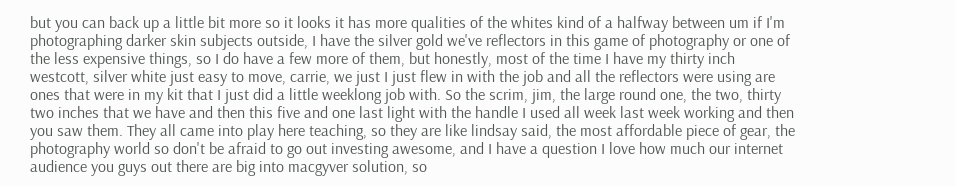but you can back up a little bit more so it looks it has more qualities of the whites kind of a halfway between um if I'm photographing darker skin subjects outside, I have the silver gold we've reflectors in this game of photography or one of the less expensive things, so I do have a few more of them, but honestly, most of the time I have my thirty inch westcott, silver white just easy to move, carrie, we just I just flew in with the job and all the reflectors were using are ones that were in my kit that I just did a little weeklong job with. So the scrim, jim, the large round one, the two, thirty two inches that we have and then this five and one last light with the handle I used all week last week working and then you saw them. They all came into play here teaching, so they are like lindsay said, the most affordable piece of gear, the photography world so don't be afraid to go out investing awesome, and I have a question I love how much our internet audience you guys out there are big into macgyver solution, so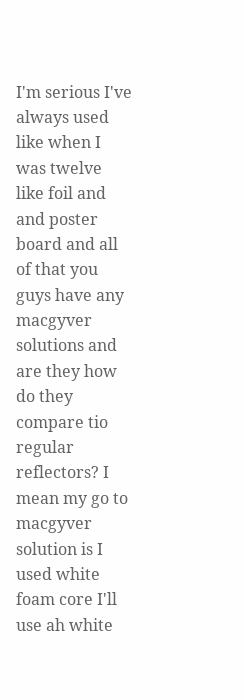I'm serious I've always used like when I was twelve like foil and and poster board and all of that you guys have any macgyver solutions and are they how do they compare tio regular reflectors? I mean my go to macgyver solution is I used white foam core I'll use ah white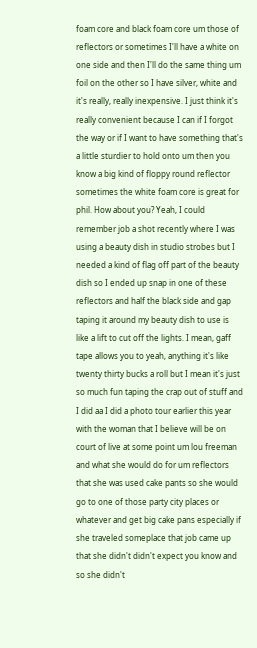foam core and black foam core um those of reflectors or sometimes I'll have a white on one side and then I'll do the same thing um foil on the other so I have silver, white and it's really, really inexpensive. I just think it's really convenient because I can if I forgot the way or if I want to have something that's a little sturdier to hold onto um then you know a big kind of floppy round reflector sometimes the white foam core is great for phil. How about you? Yeah, I could remember job a shot recently where I was using a beauty dish in studio strobes but I needed a kind of flag off part of the beauty dish so I ended up snap in one of these reflectors and half the black side and gap taping it around my beauty dish to use is like a lift to cut off the lights. I mean, gaff tape allows you to yeah, anything it's like twenty thirty bucks a roll but I mean it's just so much fun taping the crap out of stuff and I did aa I did a photo tour earlier this year with the woman that I believe will be on court of live at some point um lou freeman and what she would do for um reflectors that she was used cake pants so she would go to one of those party city places or whatever and get big cake pans especially if she traveled someplace that job came up that she didn't didn't expect you know and so she didn't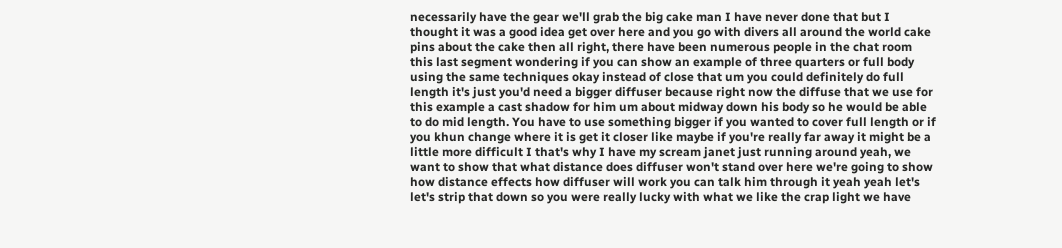necessarily have the gear we'll grab the big cake man I have never done that but I thought it was a good idea get over here and you go with divers all around the world cake pins about the cake then all right, there have been numerous people in the chat room this last segment wondering if you can show an example of three quarters or full body using the same techniques okay instead of close that um you could definitely do full length it's just you'd need a bigger diffuser because right now the diffuse that we use for this example a cast shadow for him um about midway down his body so he would be able to do mid length. You have to use something bigger if you wanted to cover full length or if you khun change where it is get it closer like maybe if you're really far away it might be a little more difficult I that's why I have my scream janet just running around yeah, we want to show that what distance does diffuser won't stand over here we're going to show how distance effects how diffuser will work you can talk him through it yeah yeah let's let's strip that down so you were really lucky with what we like the crap light we have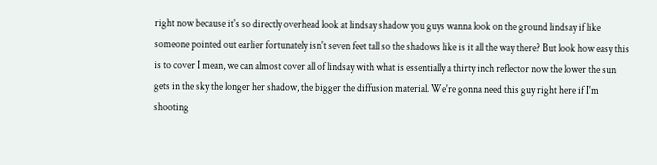right now because it's so directly overhead look at lindsay shadow you guys wanna look on the ground lindsay if like someone pointed out earlier fortunately isn't seven feet tall so the shadows like is it all the way there? But look how easy this is to cover I mean, we can almost cover all of lindsay with what is essentially a thirty inch reflector now the lower the sun gets in the sky the longer her shadow, the bigger the diffusion material. We're gonna need this guy right here if I'm shooting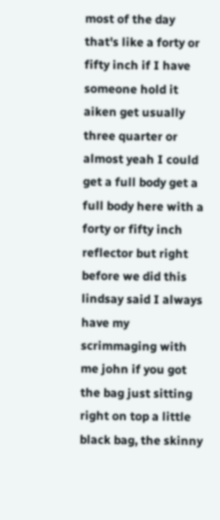most of the day that's like a forty or fifty inch if I have someone hold it aiken get usually three quarter or almost yeah I could get a full body get a full body here with a forty or fifty inch reflector but right before we did this lindsay said I always have my scrimmaging with me john if you got the bag just sitting right on top a little black bag, the skinny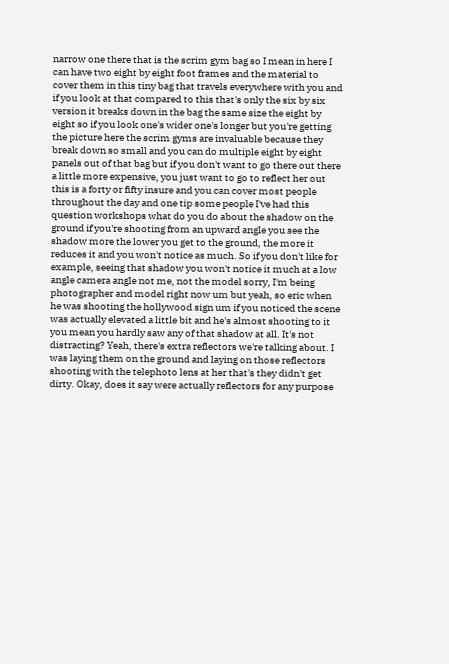narrow one there that is the scrim gym bag so I mean in here I can have two eight by eight foot frames and the material to cover them in this tiny bag that travels everywhere with you and if you look at that compared to this that's only the six by six version it breaks down in the bag the same size the eight by eight so if you look one's wider one's longer but you're getting the picture here the scrim gyms are invaluable because they break down so small and you can do multiple eight by eight panels out of that bag but if you don't want to go there out there a little more expensive, you just want to go to reflect her out this is a forty or fifty insure and you can cover most people throughout the day and one tip some people I've had this question workshops what do you do about the shadow on the ground if you're shooting from an upward angle you see the shadow more the lower you get to the ground, the more it reduces it and you won't notice as much. So if you don't like for example, seeing that shadow you won't notice it much at a low angle camera angle not me, not the model sorry, I'm being photographer and model right now um but yeah, so eric when he was shooting the hollywood sign um if you noticed the scene was actually elevated a little bit and he's almost shooting to it you mean you hardly saw any of that shadow at all. It's not distracting? Yeah, there's extra reflectors we're talking about. I was laying them on the ground and laying on those reflectors shooting with the telephoto lens at her that's they didn't get dirty. Okay, does it say were actually reflectors for any purpose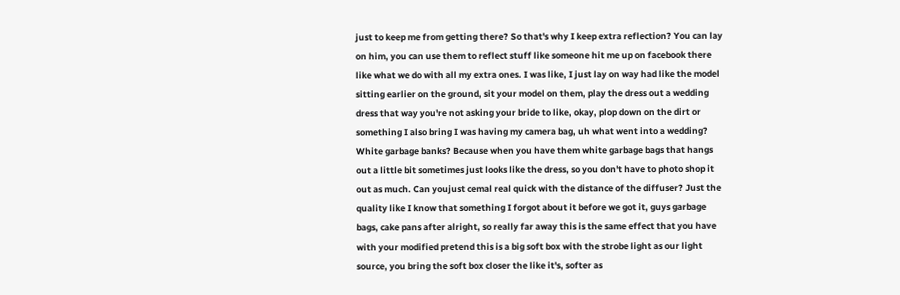just to keep me from getting there? So that's why I keep extra reflection? You can lay on him, you can use them to reflect stuff like someone hit me up on facebook there like what we do with all my extra ones. I was like, I just lay on way had like the model sitting earlier on the ground, sit your model on them, play the dress out a wedding dress that way you're not asking your bride to like, okay, plop down on the dirt or something I also bring I was having my camera bag, uh what went into a wedding? White garbage banks? Because when you have them white garbage bags that hangs out a little bit sometimes just looks like the dress, so you don't have to photo shop it out as much. Can youjust cemal real quick with the distance of the diffuser? Just the quality like I know that something I forgot about it before we got it, guys garbage bags, cake pans after alright, so really far away this is the same effect that you have with your modified pretend this is a big soft box with the strobe light as our light source, you bring the soft box closer the like it's, softer as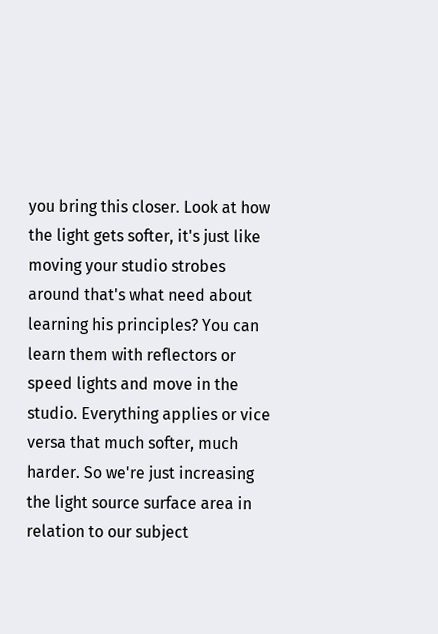you bring this closer. Look at how the light gets softer, it's just like moving your studio strobes around that's what need about learning his principles? You can learn them with reflectors or speed lights and move in the studio. Everything applies or vice versa that much softer, much harder. So we're just increasing the light source surface area in relation to our subject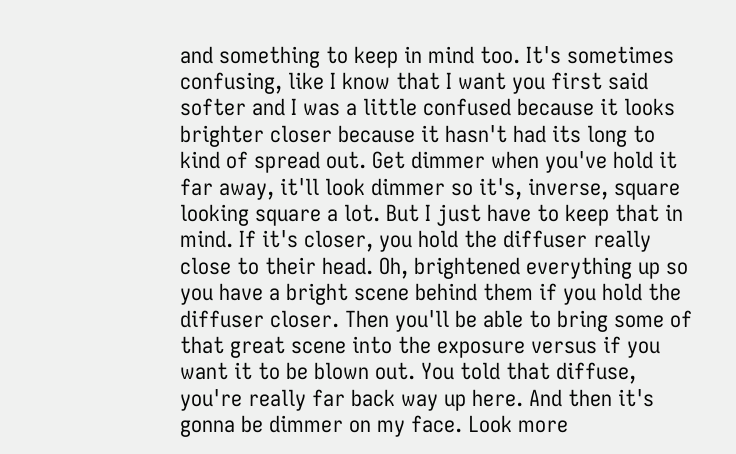and something to keep in mind too. It's sometimes confusing, like I know that I want you first said softer and I was a little confused because it looks brighter closer because it hasn't had its long to kind of spread out. Get dimmer when you've hold it far away, it'll look dimmer so it's, inverse, square looking square a lot. But I just have to keep that in mind. If it's closer, you hold the diffuser really close to their head. Oh, brightened everything up so you have a bright scene behind them if you hold the diffuser closer. Then you'll be able to bring some of that great scene into the exposure versus if you want it to be blown out. You told that diffuse, you're really far back way up here. And then it's gonna be dimmer on my face. Look more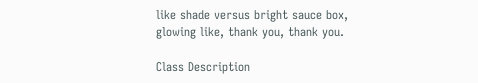like shade versus bright sauce box, glowing like, thank you, thank you.

Class Description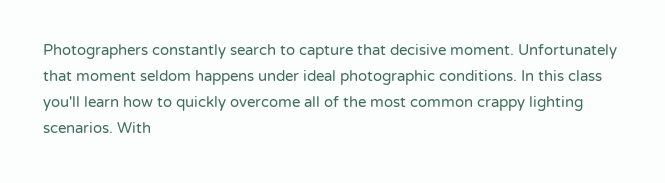Photographers constantly search to capture that decisive moment. Unfortunately that moment seldom happens under ideal photographic conditions. In this class you'll learn how to quickly overcome all of the most common crappy lighting scenarios. With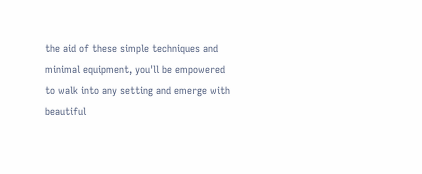the aid of these simple techniques and minimal equipment, you'll be empowered to walk into any setting and emerge with beautiful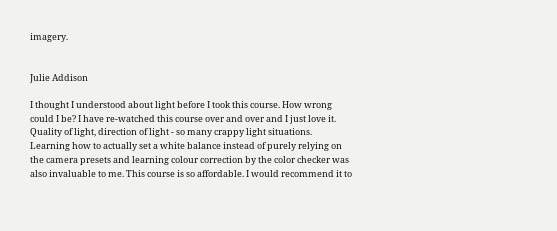imagery.


Julie Addison

I thought I understood about light before I took this course. How wrong could I be? I have re-watched this course over and over and I just love it. Quality of light, direction of light - so many crappy light situations. Learning how to actually set a white balance instead of purely relying on the camera presets and learning colour correction by the color checker was also invaluable to me. This course is so affordable. I would recommend it to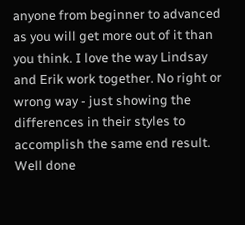anyone from beginner to advanced as you will get more out of it than you think. I love the way Lindsay and Erik work together. No right or wrong way - just showing the differences in their styles to accomplish the same end result. Well done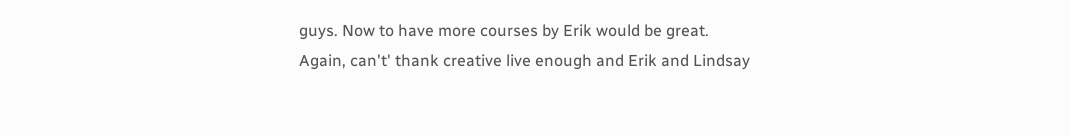guys. Now to have more courses by Erik would be great. Again, can't' thank creative live enough and Erik and Lindsay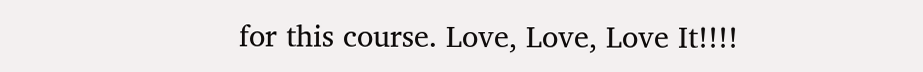for this course. Love, Love, Love It!!!!